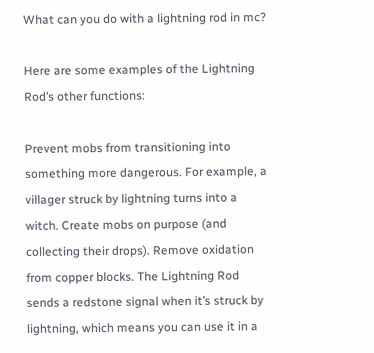What can you do with a lightning rod in mc?

Here are some examples of the Lightning Rod’s other functions:

Prevent mobs from transitioning into something more dangerous. For example, a villager struck by lightning turns into a witch. Create mobs on purpose (and collecting their drops). Remove oxidation from copper blocks. The Lightning Rod sends a redstone signal when it’s struck by lightning, which means you can use it in a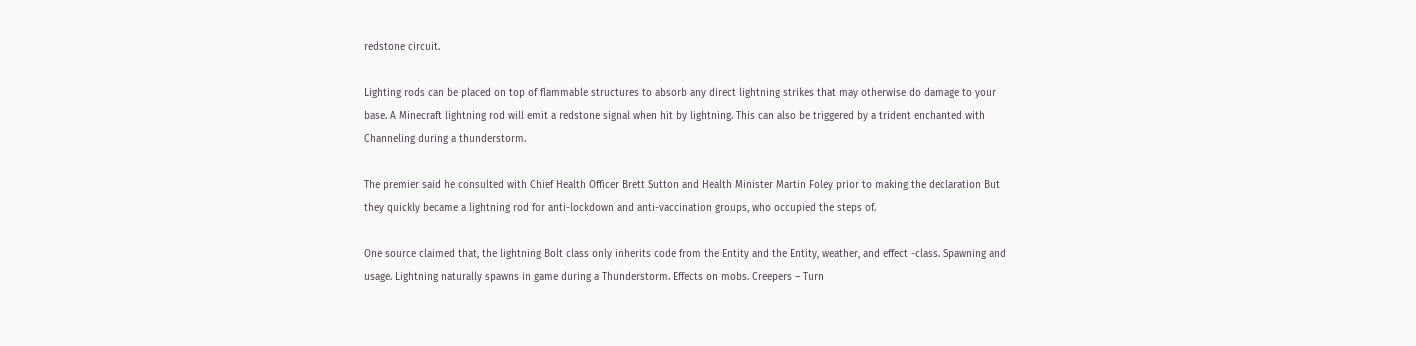redstone circuit.

Lighting rods can be placed on top of flammable structures to absorb any direct lightning strikes that may otherwise do damage to your base. A Minecraft lightning rod will emit a redstone signal when hit by lightning. This can also be triggered by a trident enchanted with Channeling during a thunderstorm.

The premier said he consulted with Chief Health Officer Brett Sutton and Health Minister Martin Foley prior to making the declaration But they quickly became a lightning rod for anti-lockdown and anti-vaccination groups, who occupied the steps of.

One source claimed that, the lightning Bolt class only inherits code from the Entity and the Entity, weather, and effect -class. Spawning and usage. Lightning naturally spawns in game during a Thunderstorm. Effects on mobs. Creepers – Turn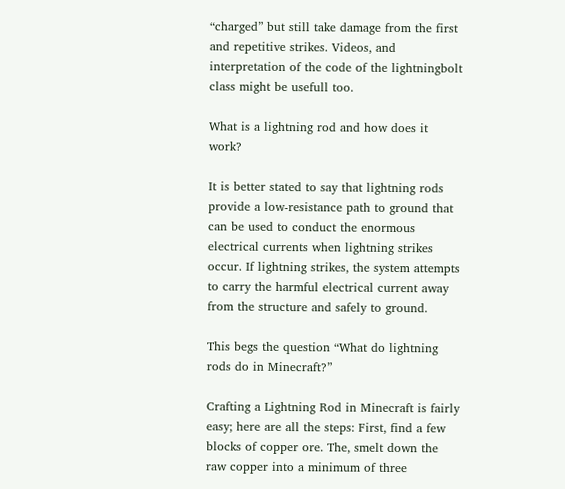“charged” but still take damage from the first and repetitive strikes. Videos, and interpretation of the code of the lightningbolt class might be usefull too.

What is a lightning rod and how does it work?

It is better stated to say that lightning rods provide a low-resistance path to ground that can be used to conduct the enormous electrical currents when lightning strikes occur. If lightning strikes, the system attempts to carry the harmful electrical current away from the structure and safely to ground.

This begs the question “What do lightning rods do in Minecraft?”

Crafting a Lightning Rod in Minecraft is fairly easy; here are all the steps: First, find a few blocks of copper ore. The, smelt down the raw copper into a minimum of three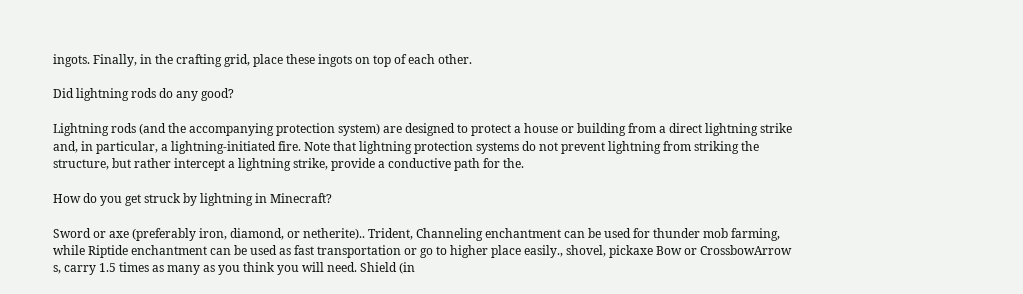ingots. Finally, in the crafting grid, place these ingots on top of each other.

Did lightning rods do any good?

Lightning rods (and the accompanying protection system) are designed to protect a house or building from a direct lightning strike and, in particular, a lightning-initiated fire. Note that lightning protection systems do not prevent lightning from striking the structure, but rather intercept a lightning strike, provide a conductive path for the.

How do you get struck by lightning in Minecraft?

Sword or axe (preferably iron, diamond, or netherite).. Trident, Channeling enchantment can be used for thunder mob farming, while Riptide enchantment can be used as fast transportation or go to higher place easily., shovel, pickaxe Bow or CrossbowArrow s, carry 1.5 times as many as you think you will need. Shield (in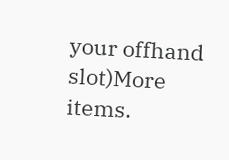your offhand slot)More items.